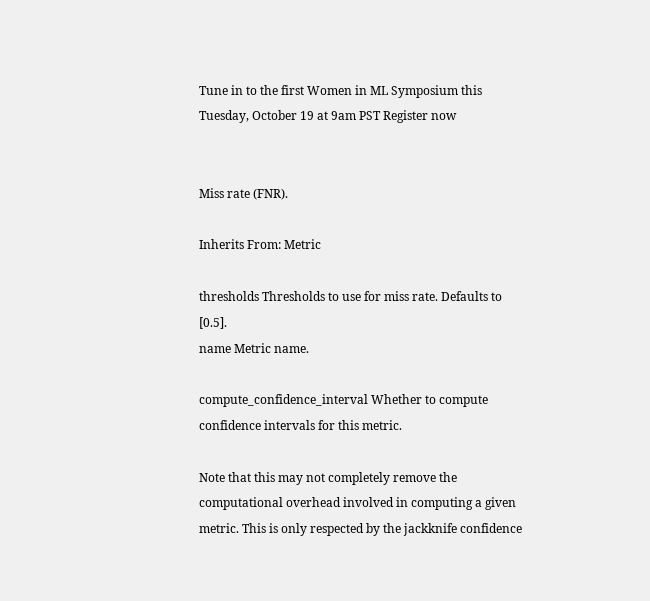Tune in to the first Women in ML Symposium this Tuesday, October 19 at 9am PST Register now


Miss rate (FNR).

Inherits From: Metric

thresholds Thresholds to use for miss rate. Defaults to [0.5].
name Metric name.

compute_confidence_interval Whether to compute confidence intervals for this metric.

Note that this may not completely remove the computational overhead involved in computing a given metric. This is only respected by the jackknife confidence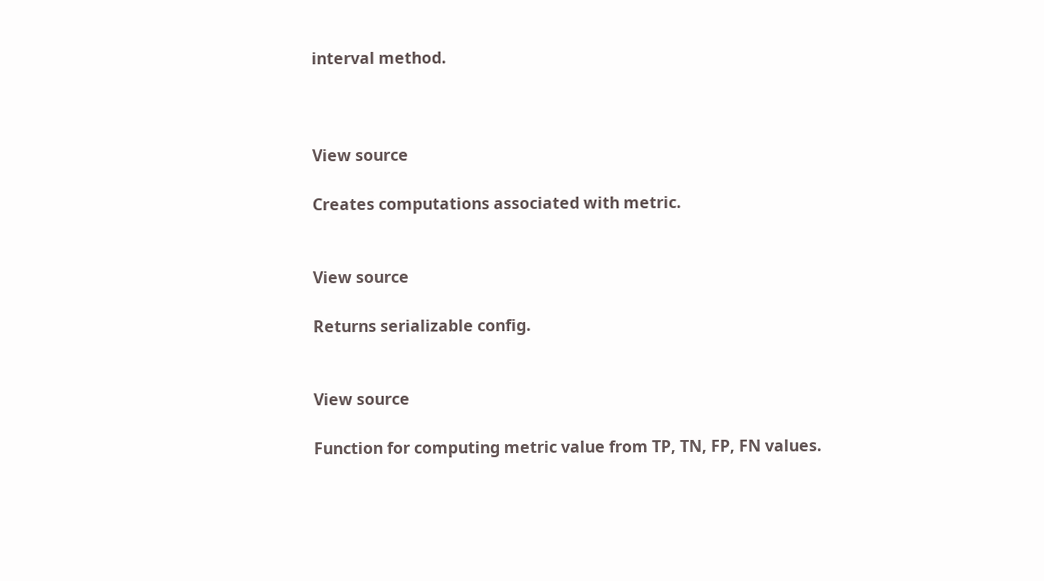interval method.



View source

Creates computations associated with metric.


View source

Returns serializable config.


View source

Function for computing metric value from TP, TN, FP, FN values.